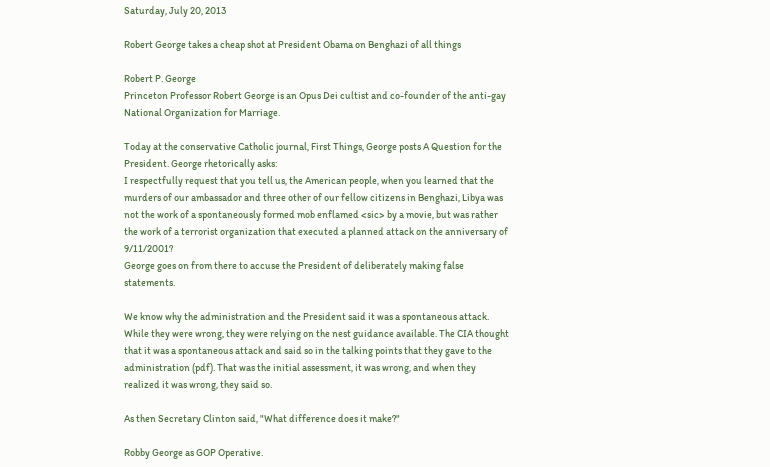Saturday, July 20, 2013

Robert George takes a cheap shot at President Obama on Benghazi of all things

Robert P. George
Princeton Professor Robert George is an Opus Dei cultist and co-founder of the anti-gay National Organization for Marriage.

Today at the conservative Catholic journal, First Things, George posts A Question for the President. George rhetorically asks:
I respectfully request that you tell us, the American people, when you learned that the murders of our ambassador and three other of our fellow citizens in Benghazi, Libya was not the work of a spontaneously formed mob enflamed <sic> by a movie, but was rather the work of a terrorist organization that executed a planned attack on the anniversary of 9/11/2001?
George goes on from there to accuse the President of deliberately making false statements.

We know why the administration and the President said it was a spontaneous attack. While they were wrong, they were relying on the nest guidance available. The CIA thought that it was a spontaneous attack and said so in the talking points that they gave to the administration (pdf). That was the initial assessment, it was wrong, and when they realized it was wrong, they said so.

As then Secretary Clinton said, "What difference does it make?"

Robby George as GOP Operative.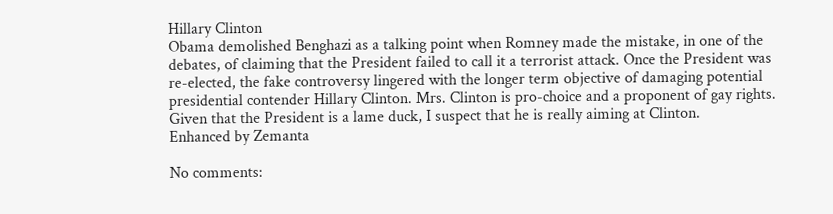Hillary Clinton
Obama demolished Benghazi as a talking point when Romney made the mistake, in one of the debates, of claiming that the President failed to call it a terrorist attack. Once the President was re-elected, the fake controversy lingered with the longer term objective of damaging potential presidential contender Hillary Clinton. Mrs. Clinton is pro-choice and a proponent of gay rights. Given that the President is a lame duck, I suspect that he is really aiming at Clinton.
Enhanced by Zemanta

No comments: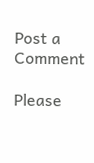Post a Comment

Please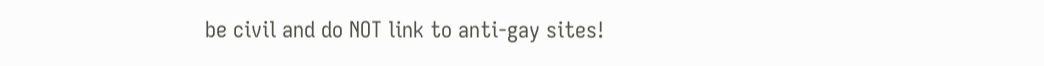be civil and do NOT link to anti-gay sites!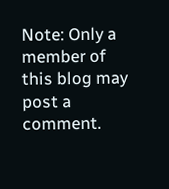Note: Only a member of this blog may post a comment.